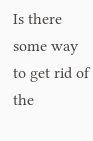Is there some way to get rid of the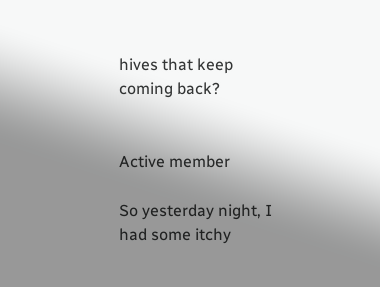hives that keep coming back?


Active member

So yesterday night, I had some itchy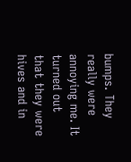bumps. They really were annoying me. It turned out that they were hives and in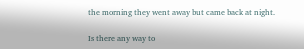the morning they went away but came back at night.

Is there any way to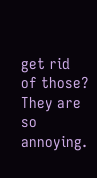get rid of those? They are so annoying.